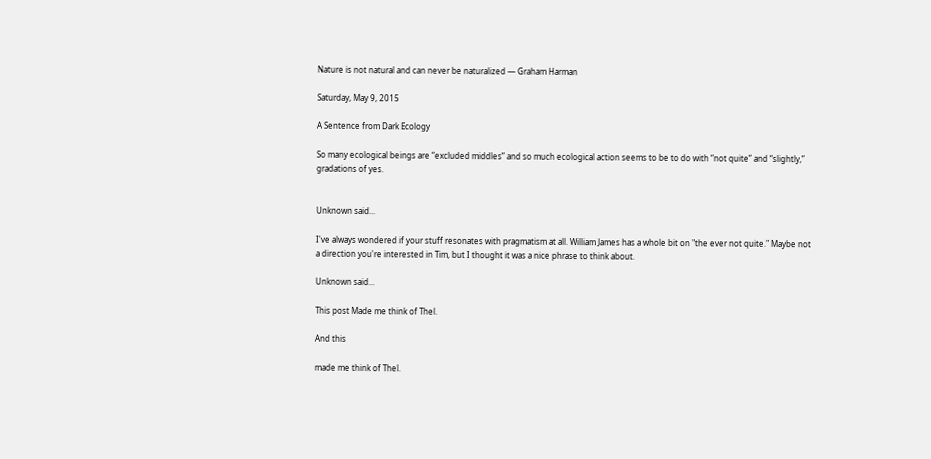Nature is not natural and can never be naturalized — Graham Harman

Saturday, May 9, 2015

A Sentence from Dark Ecology

So many ecological beings are “excluded middles” and so much ecological action seems to be to do with “not quite” and “slightly,” gradations of yes.


Unknown said...

I've always wondered if your stuff resonates with pragmatism at all. William James has a whole bit on "the ever not quite." Maybe not a direction you're interested in Tim, but I thought it was a nice phrase to think about.

Unknown said...

This post Made me think of Thel.

And this

made me think of Thel.